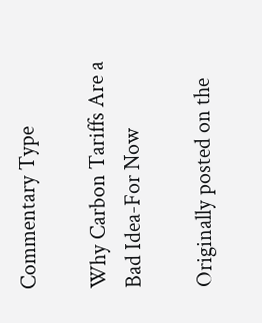Commentary Type

Why Carbon Tariffs Are a Bad Idea-For Now

Originally posted on the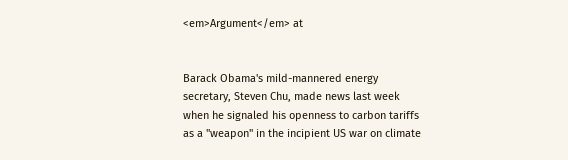<em>Argument</em> at


Barack Obama's mild-mannered energy secretary, Steven Chu, made news last week when he signaled his openness to carbon tariffs as a "weapon" in the incipient US war on climate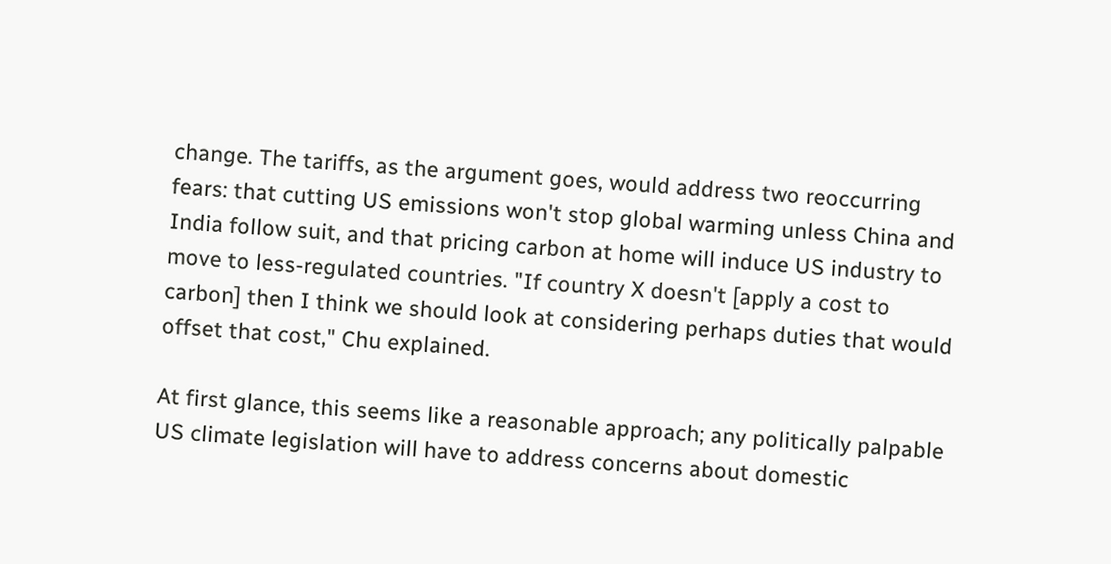change. The tariffs, as the argument goes, would address two reoccurring fears: that cutting US emissions won't stop global warming unless China and India follow suit, and that pricing carbon at home will induce US industry to move to less-regulated countries. "If country X doesn't [apply a cost to carbon] then I think we should look at considering perhaps duties that would offset that cost," Chu explained.

At first glance, this seems like a reasonable approach; any politically palpable US climate legislation will have to address concerns about domestic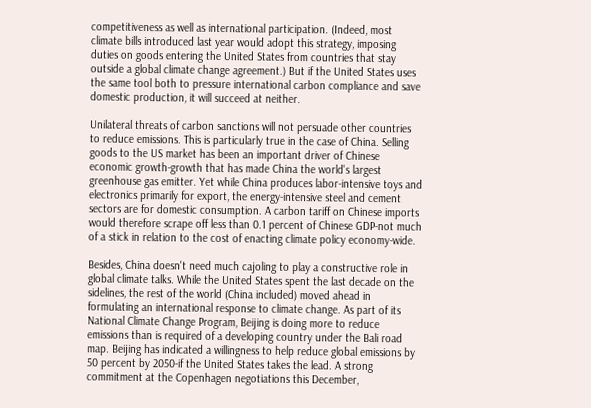competitiveness as well as international participation. (Indeed, most climate bills introduced last year would adopt this strategy, imposing duties on goods entering the United States from countries that stay outside a global climate change agreement.) But if the United States uses the same tool both to pressure international carbon compliance and save domestic production, it will succeed at neither.

Unilateral threats of carbon sanctions will not persuade other countries to reduce emissions. This is particularly true in the case of China. Selling goods to the US market has been an important driver of Chinese economic growth-growth that has made China the world's largest greenhouse gas emitter. Yet while China produces labor-intensive toys and electronics primarily for export, the energy-intensive steel and cement sectors are for domestic consumption. A carbon tariff on Chinese imports would therefore scrape off less than 0.1 percent of Chinese GDP-not much of a stick in relation to the cost of enacting climate policy economy-wide.

Besides, China doesn't need much cajoling to play a constructive role in global climate talks. While the United States spent the last decade on the sidelines, the rest of the world (China included) moved ahead in formulating an international response to climate change. As part of its National Climate Change Program, Beijing is doing more to reduce emissions than is required of a developing country under the Bali road map. Beijing has indicated a willingness to help reduce global emissions by 50 percent by 2050-if the United States takes the lead. A strong commitment at the Copenhagen negotiations this December,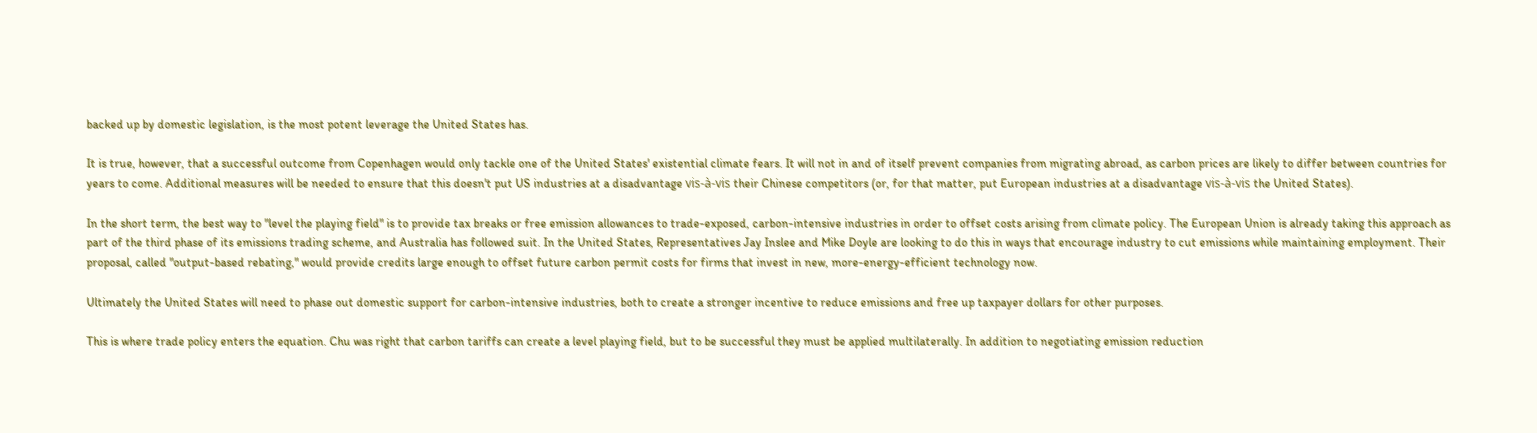backed up by domestic legislation, is the most potent leverage the United States has.

It is true, however, that a successful outcome from Copenhagen would only tackle one of the United States' existential climate fears. It will not in and of itself prevent companies from migrating abroad, as carbon prices are likely to differ between countries for years to come. Additional measures will be needed to ensure that this doesn't put US industries at a disadvantage vis-à-vis their Chinese competitors (or, for that matter, put European industries at a disadvantage vis-à-vis the United States).

In the short term, the best way to "level the playing field" is to provide tax breaks or free emission allowances to trade-exposed, carbon-intensive industries in order to offset costs arising from climate policy. The European Union is already taking this approach as part of the third phase of its emissions trading scheme, and Australia has followed suit. In the United States, Representatives Jay Inslee and Mike Doyle are looking to do this in ways that encourage industry to cut emissions while maintaining employment. Their proposal, called "output-based rebating," would provide credits large enough to offset future carbon permit costs for firms that invest in new, more-energy-efficient technology now.

Ultimately the United States will need to phase out domestic support for carbon-intensive industries, both to create a stronger incentive to reduce emissions and free up taxpayer dollars for other purposes.

This is where trade policy enters the equation. Chu was right that carbon tariffs can create a level playing field, but to be successful they must be applied multilaterally. In addition to negotiating emission reduction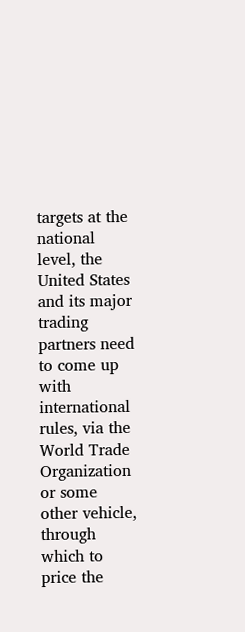targets at the national level, the United States and its major trading partners need to come up with international rules, via the World Trade Organization or some other vehicle, through which to price the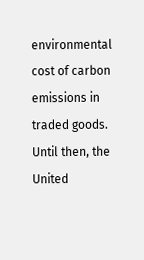environmental cost of carbon emissions in traded goods. Until then, the United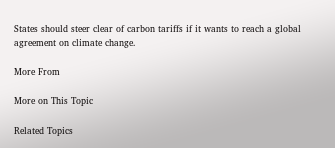States should steer clear of carbon tariffs if it wants to reach a global agreement on climate change.

More From

More on This Topic

Related Topics